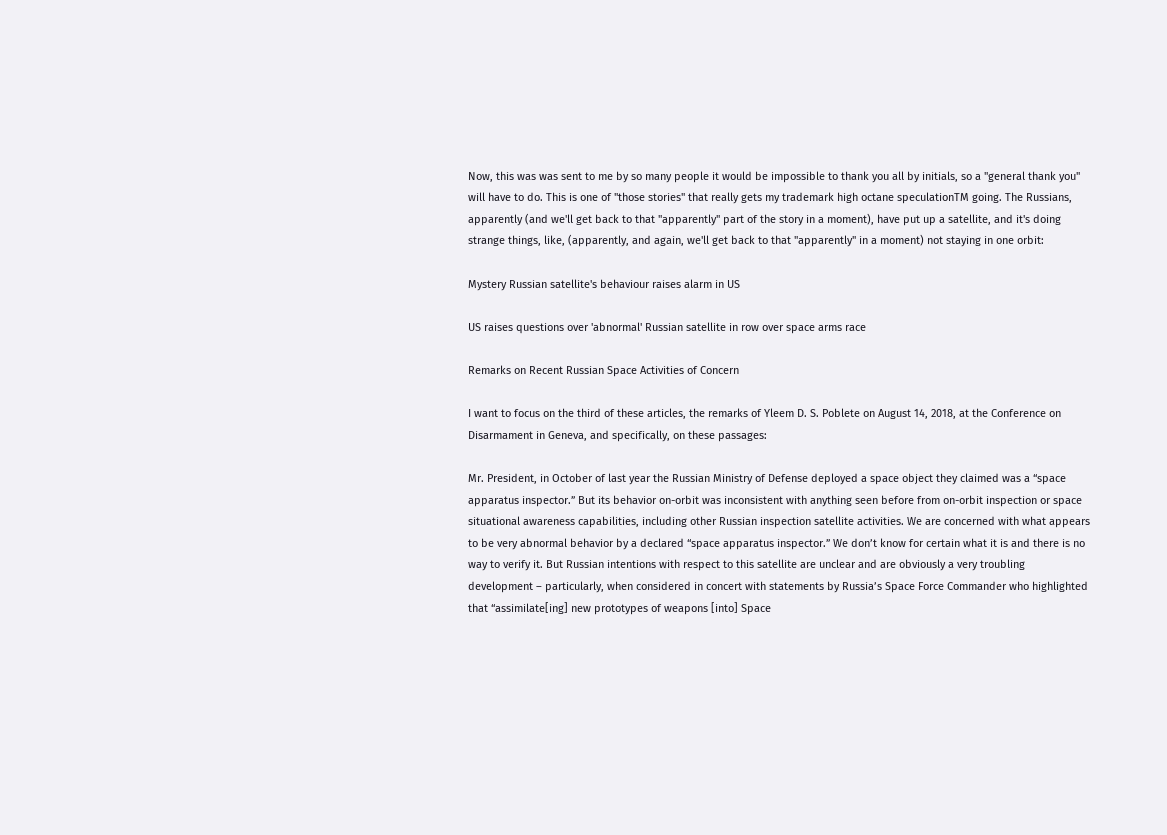Now, this was was sent to me by so many people it would be impossible to thank you all by initials, so a "general thank you" will have to do. This is one of "those stories" that really gets my trademark high octane speculationTM going. The Russians, apparently (and we'll get back to that "apparently" part of the story in a moment), have put up a satellite, and it's doing strange things, like, (apparently, and again, we'll get back to that "apparently" in a moment) not staying in one orbit:

Mystery Russian satellite's behaviour raises alarm in US

US raises questions over 'abnormal' Russian satellite in row over space arms race

Remarks on Recent Russian Space Activities of Concern

I want to focus on the third of these articles, the remarks of Yleem D. S. Poblete on August 14, 2018, at the Conference on Disarmament in Geneva, and specifically, on these passages:

Mr. President, in October of last year the Russian Ministry of Defense deployed a space object they claimed was a “space apparatus inspector.” But its behavior on-orbit was inconsistent with anything seen before from on-orbit inspection or space situational awareness capabilities, including other Russian inspection satellite activities. We are concerned with what appears to be very abnormal behavior by a declared “space apparatus inspector.” We don’t know for certain what it is and there is no way to verify it. But Russian intentions with respect to this satellite are unclear and are obviously a very troubling development – particularly, when considered in concert with statements by Russia’s Space Force Commander who highlighted that “assimilate[ing] new prototypes of weapons [into] Space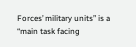Forces’ military units” is a “main task facing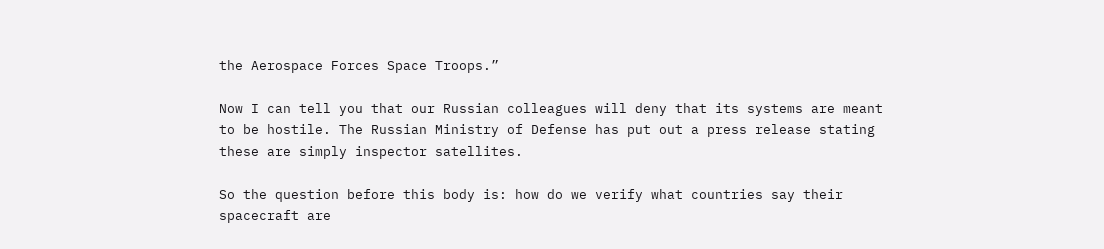the Aerospace Forces Space Troops.”

Now I can tell you that our Russian colleagues will deny that its systems are meant to be hostile. The Russian Ministry of Defense has put out a press release stating these are simply inspector satellites.

So the question before this body is: how do we verify what countries say their spacecraft are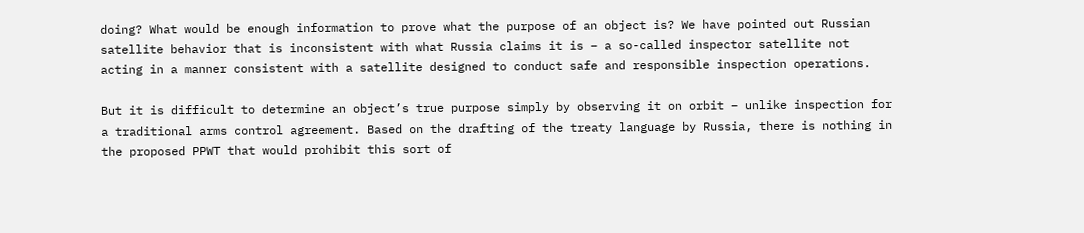doing? What would be enough information to prove what the purpose of an object is? We have pointed out Russian satellite behavior that is inconsistent with what Russia claims it is – a so-called inspector satellite not acting in a manner consistent with a satellite designed to conduct safe and responsible inspection operations.

But it is difficult to determine an object’s true purpose simply by observing it on orbit – unlike inspection for a traditional arms control agreement. Based on the drafting of the treaty language by Russia, there is nothing in the proposed PPWT that would prohibit this sort of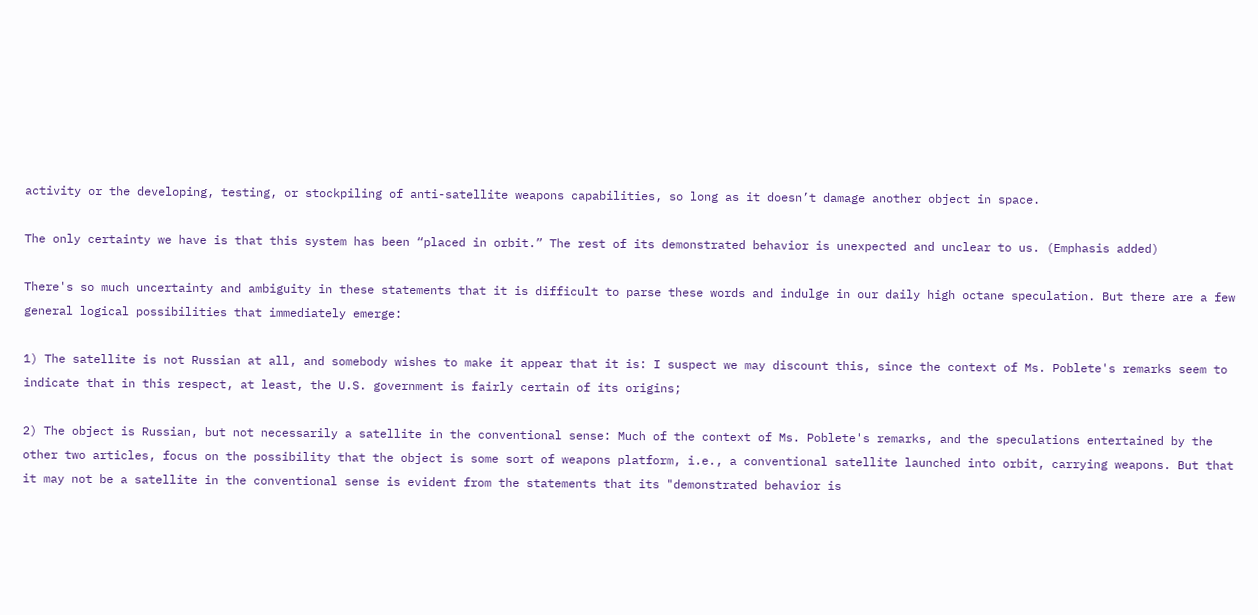activity or the developing, testing, or stockpiling of anti-satellite weapons capabilities, so long as it doesn’t damage another object in space.

The only certainty we have is that this system has been “placed in orbit.” The rest of its demonstrated behavior is unexpected and unclear to us. (Emphasis added)

There's so much uncertainty and ambiguity in these statements that it is difficult to parse these words and indulge in our daily high octane speculation. But there are a few general logical possibilities that immediately emerge:

1) The satellite is not Russian at all, and somebody wishes to make it appear that it is: I suspect we may discount this, since the context of Ms. Poblete's remarks seem to indicate that in this respect, at least, the U.S. government is fairly certain of its origins;

2) The object is Russian, but not necessarily a satellite in the conventional sense: Much of the context of Ms. Poblete's remarks, and the speculations entertained by the other two articles, focus on the possibility that the object is some sort of weapons platform, i.e., a conventional satellite launched into orbit, carrying weapons. But that it may not be a satellite in the conventional sense is evident from the statements that its "demonstrated behavior is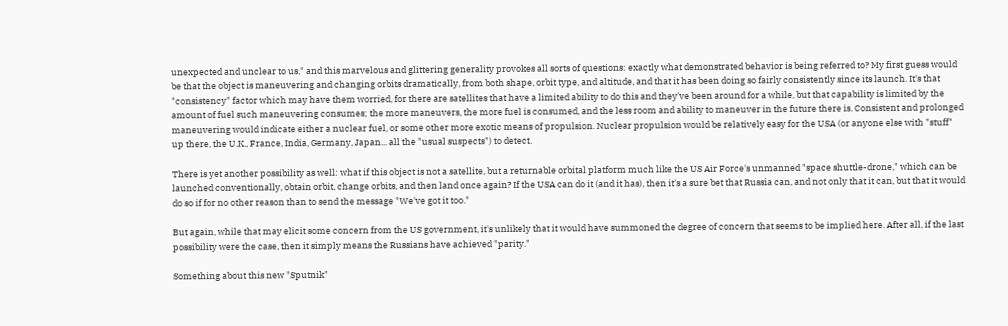unexpected and unclear to us," and this marvelous and glittering generality provokes all sorts of questions: exactly what demonstrated behavior is being referred to? My first guess would be that the object is maneuvering and changing orbits dramatically, from both shape, orbit type, and altitude, and that it has been doing so fairly consistently since its launch. It's that "consistency" factor which may have them worried, for there are satellites that have a limited ability to do this and they've been around for a while, but that capability is limited by the amount of fuel such maneuvering consumes; the more maneuvers, the more fuel is consumed, and the less room and ability to maneuver in the future there is. Consistent and prolonged maneuvering would indicate either a nuclear fuel, or some other more exotic means of propulsion. Nuclear propulsion would be relatively easy for the USA (or anyone else with "stuff" up there, the U.K., France, India, Germany, Japan... all the "usual suspects") to detect.

There is yet another possibility as well: what if this object is not a satellite, but a returnable orbital platform much like the US Air Force's unmanned "space shuttle-drone," which can be launched conventionally, obtain orbit, change orbits, and then land once again? If the USA can do it (and it has), then it's a sure bet that Russia can, and not only that it can, but that it would do so if for no other reason than to send the message "We've got it too."

But again, while that may elicit some concern from the US government, it's unlikely that it would have summoned the degree of concern that seems to be implied here. After all, if the last possibility were the case, then it simply means the Russians have achieved "parity."

Something about this new "Sputnik"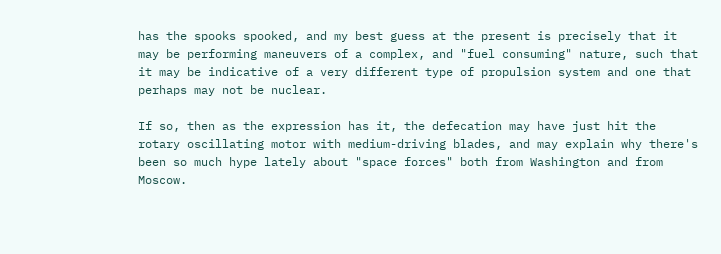has the spooks spooked, and my best guess at the present is precisely that it may be performing maneuvers of a complex, and "fuel consuming" nature, such that it may be indicative of a very different type of propulsion system and one that perhaps may not be nuclear.

If so, then as the expression has it, the defecation may have just hit the rotary oscillating motor with medium-driving blades, and may explain why there's been so much hype lately about "space forces" both from Washington and from Moscow.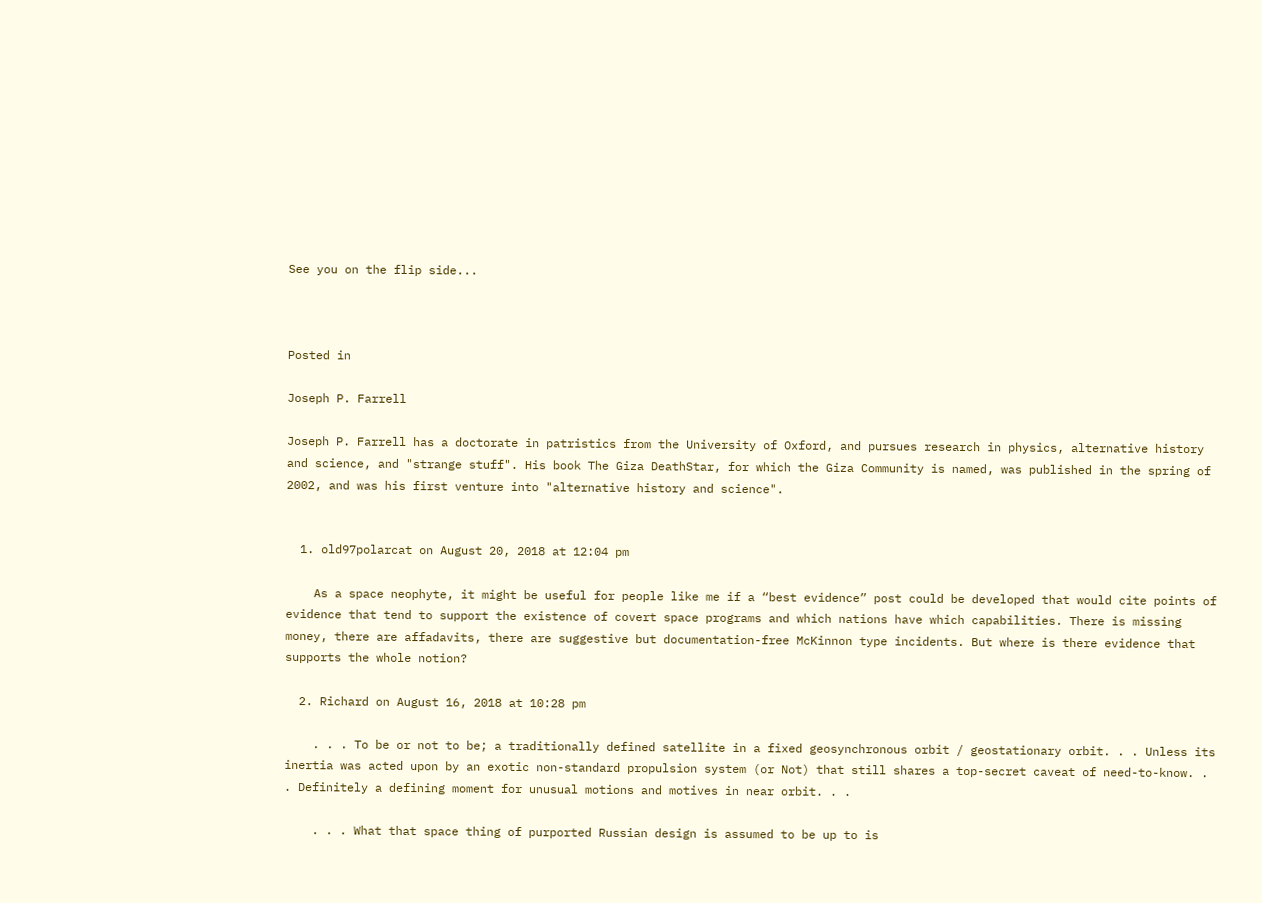See you on the flip side...



Posted in

Joseph P. Farrell

Joseph P. Farrell has a doctorate in patristics from the University of Oxford, and pursues research in physics, alternative history and science, and "strange stuff". His book The Giza DeathStar, for which the Giza Community is named, was published in the spring of 2002, and was his first venture into "alternative history and science".


  1. old97polarcat on August 20, 2018 at 12:04 pm

    As a space neophyte, it might be useful for people like me if a “best evidence” post could be developed that would cite points of evidence that tend to support the existence of covert space programs and which nations have which capabilities. There is missing money, there are affadavits, there are suggestive but documentation-free McKinnon type incidents. But where is there evidence that supports the whole notion?

  2. Richard on August 16, 2018 at 10:28 pm

    . . . To be or not to be; a traditionally defined satellite in a fixed geosynchronous orbit / geostationary orbit. . . Unless its inertia was acted upon by an exotic non-standard propulsion system (or Not) that still shares a top-secret caveat of need-to-know. . . Definitely a defining moment for unusual motions and motives in near orbit. . .

    . . . What that space thing of purported Russian design is assumed to be up to is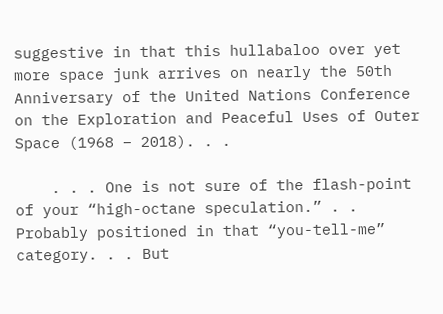suggestive in that this hullabaloo over yet more space junk arrives on nearly the 50th Anniversary of the United Nations Conference on the Exploration and Peaceful Uses of Outer Space (1968 – 2018). . .

    . . . One is not sure of the flash-point of your “high-octane speculation.” . . Probably positioned in that “you-tell-me” category. . . But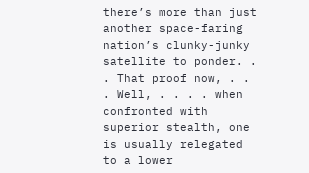there’s more than just another space-faring nation’s clunky-junky satellite to ponder. . . That proof now, . . . Well, . . . . when confronted with superior stealth, one is usually relegated to a lower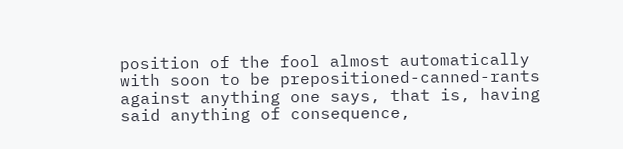position of the fool almost automatically with soon to be prepositioned-canned-rants against anything one says, that is, having said anything of consequence,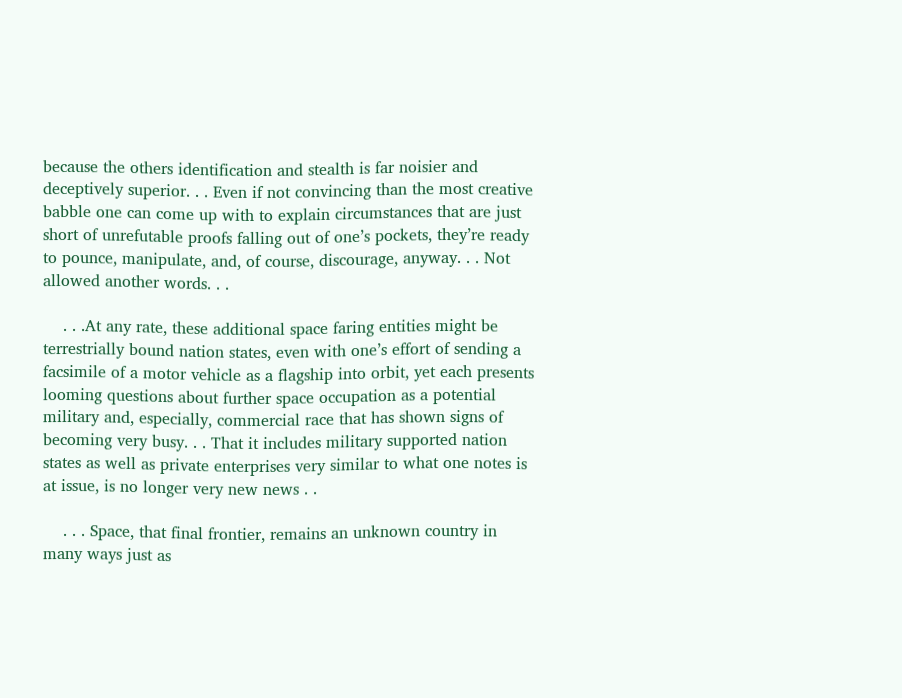because the others identification and stealth is far noisier and deceptively superior. . . Even if not convincing than the most creative babble one can come up with to explain circumstances that are just short of unrefutable proofs falling out of one’s pockets, they’re ready to pounce, manipulate, and, of course, discourage, anyway. . . Not allowed another words. . .

    . . .At any rate, these additional space faring entities might be terrestrially bound nation states, even with one’s effort of sending a facsimile of a motor vehicle as a flagship into orbit, yet each presents looming questions about further space occupation as a potential military and, especially, commercial race that has shown signs of becoming very busy. . . That it includes military supported nation states as well as private enterprises very similar to what one notes is at issue, is no longer very new news . .

    . . . Space, that final frontier, remains an unknown country in many ways just as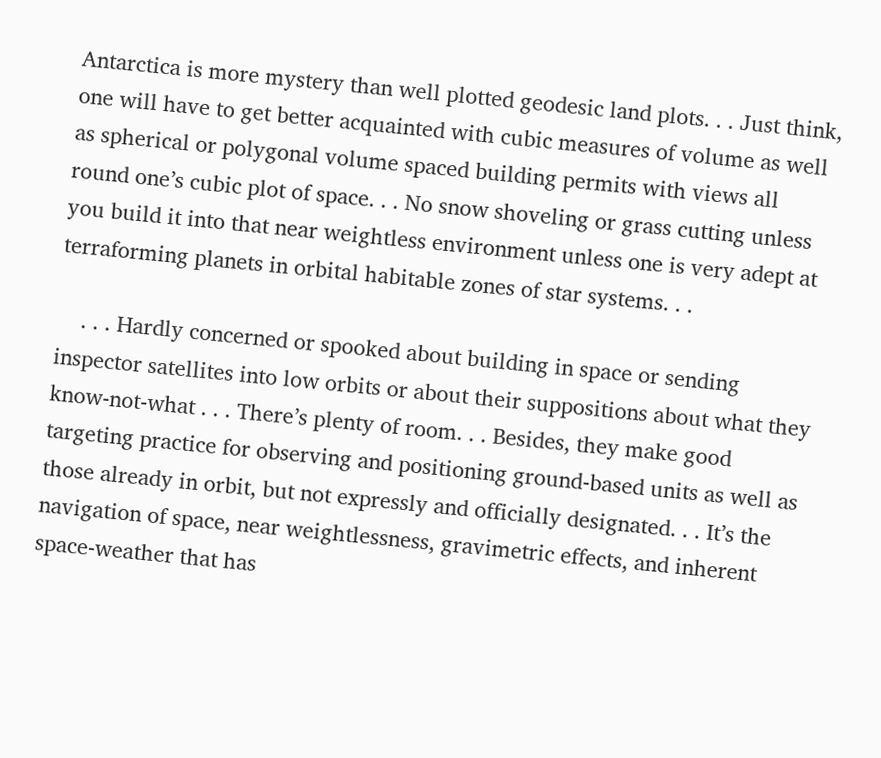Antarctica is more mystery than well plotted geodesic land plots. . . Just think, one will have to get better acquainted with cubic measures of volume as well as spherical or polygonal volume spaced building permits with views all round one’s cubic plot of space. . . No snow shoveling or grass cutting unless you build it into that near weightless environment unless one is very adept at terraforming planets in orbital habitable zones of star systems. . .

    . . . Hardly concerned or spooked about building in space or sending inspector satellites into low orbits or about their suppositions about what they know-not-what . . . There’s plenty of room. . . Besides, they make good targeting practice for observing and positioning ground-based units as well as those already in orbit, but not expressly and officially designated. . . It’s the navigation of space, near weightlessness, gravimetric effects, and inherent space-weather that has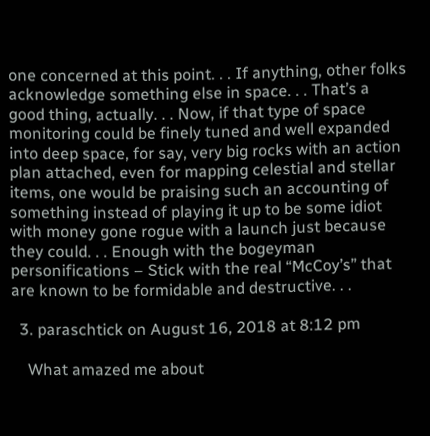one concerned at this point. . . If anything, other folks acknowledge something else in space. . . That’s a good thing, actually. . . Now, if that type of space monitoring could be finely tuned and well expanded into deep space, for say, very big rocks with an action plan attached, even for mapping celestial and stellar items, one would be praising such an accounting of something instead of playing it up to be some idiot with money gone rogue with a launch just because they could. . . Enough with the bogeyman personifications – Stick with the real “McCoy’s” that are known to be formidable and destructive. . .

  3. paraschtick on August 16, 2018 at 8:12 pm

    What amazed me about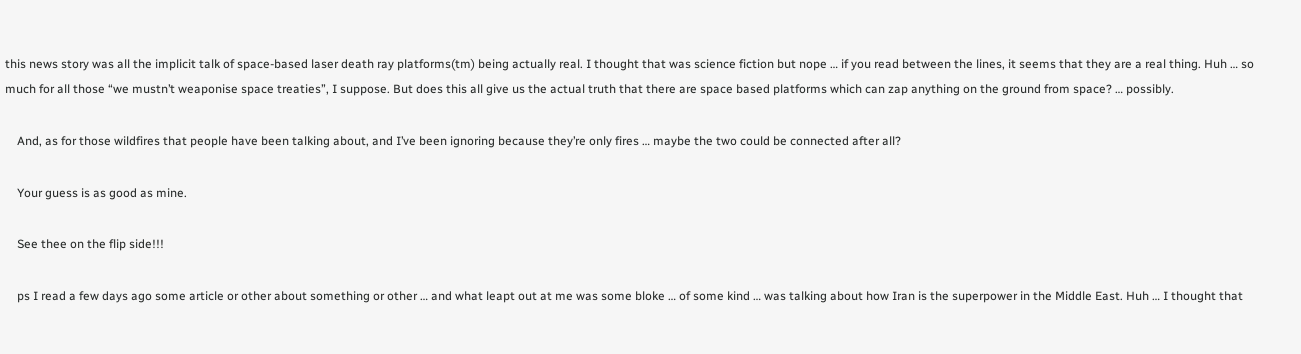this news story was all the implicit talk of space-based laser death ray platforms(tm) being actually real. I thought that was science fiction but nope … if you read between the lines, it seems that they are a real thing. Huh … so much for all those “we mustn’t weaponise space treaties”, I suppose. But does this all give us the actual truth that there are space based platforms which can zap anything on the ground from space? … possibly.

    And, as for those wildfires that people have been talking about, and I’ve been ignoring because they’re only fires … maybe the two could be connected after all?

    Your guess is as good as mine.

    See thee on the flip side!!!

    ps I read a few days ago some article or other about something or other … and what leapt out at me was some bloke … of some kind … was talking about how Iran is the superpower in the Middle East. Huh … I thought that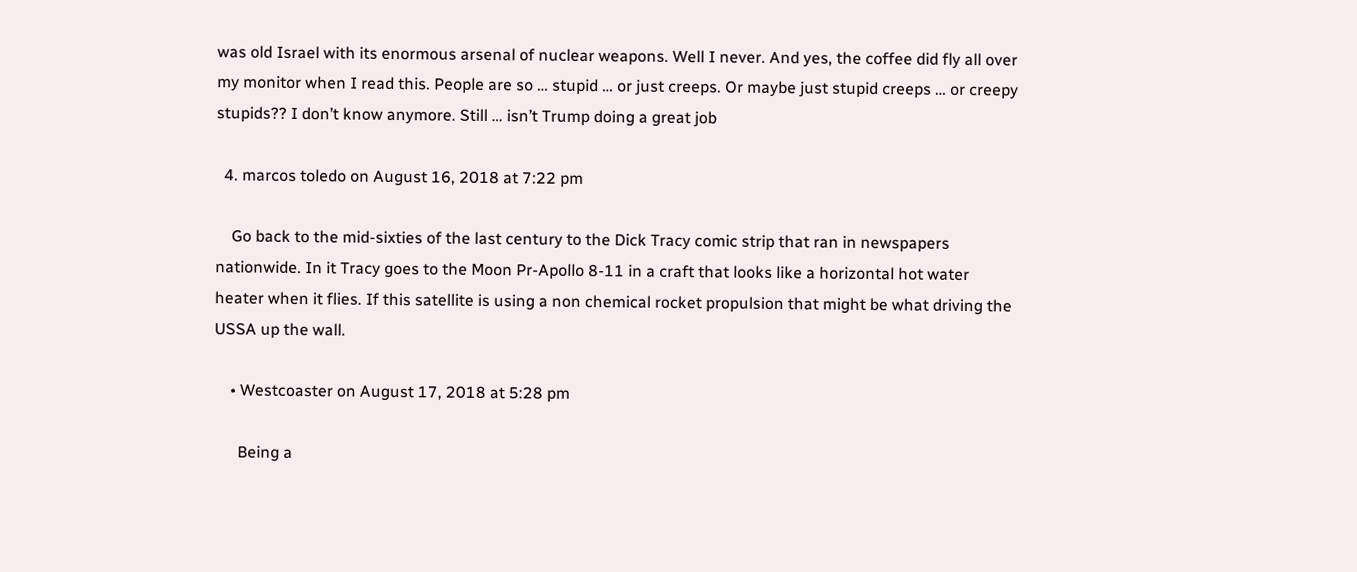was old Israel with its enormous arsenal of nuclear weapons. Well I never. And yes, the coffee did fly all over my monitor when I read this. People are so … stupid … or just creeps. Or maybe just stupid creeps … or creepy stupids?? I don’t know anymore. Still … isn’t Trump doing a great job

  4. marcos toledo on August 16, 2018 at 7:22 pm

    Go back to the mid-sixties of the last century to the Dick Tracy comic strip that ran in newspapers nationwide. In it Tracy goes to the Moon Pr-Apollo 8-11 in a craft that looks like a horizontal hot water heater when it flies. If this satellite is using a non chemical rocket propulsion that might be what driving the USSA up the wall.

    • Westcoaster on August 17, 2018 at 5:28 pm

      Being a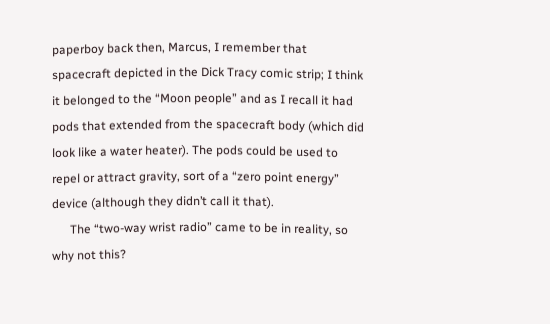paperboy back then, Marcus, I remember that spacecraft depicted in the Dick Tracy comic strip; I think it belonged to the “Moon people” and as I recall it had pods that extended from the spacecraft body (which did look like a water heater). The pods could be used to repel or attract gravity, sort of a “zero point energy” device (although they didn’t call it that).
      The “two-way wrist radio” came to be in reality, so why not this?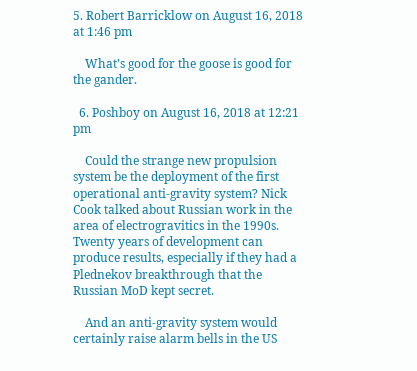5. Robert Barricklow on August 16, 2018 at 1:46 pm

    What’s good for the goose is good for the gander.

  6. Poshboy on August 16, 2018 at 12:21 pm

    Could the strange new propulsion system be the deployment of the first operational anti-gravity system? Nick Cook talked about Russian work in the area of electrogravitics in the 1990s. Twenty years of development can produce results, especially if they had a Plednekov breakthrough that the Russian MoD kept secret.

    And an anti-gravity system would certainly raise alarm bells in the US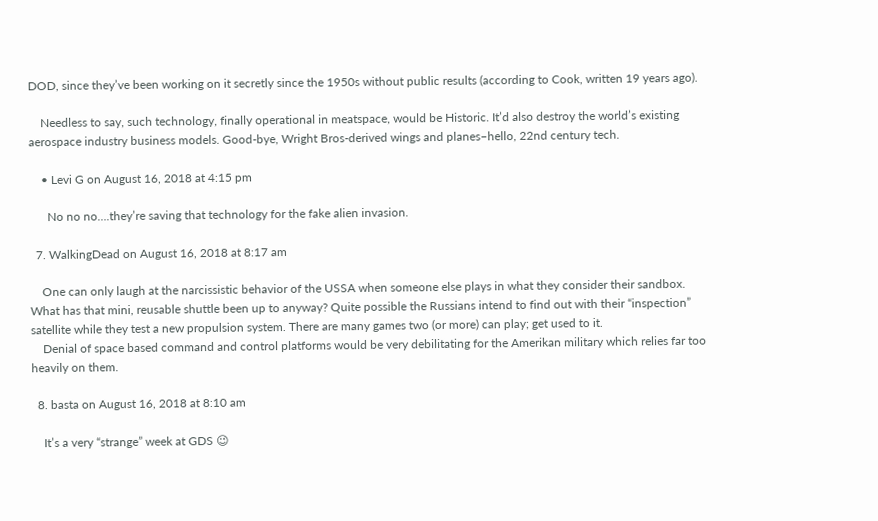DOD, since they’ve been working on it secretly since the 1950s without public results (according to Cook, written 19 years ago).

    Needless to say, such technology, finally operational in meatspace, would be Historic. It’d also destroy the world’s existing aerospace industry business models. Good-bye, Wright Bros-derived wings and planes–hello, 22nd century tech.

    • Levi G on August 16, 2018 at 4:15 pm

      No no no….they’re saving that technology for the fake alien invasion.

  7. WalkingDead on August 16, 2018 at 8:17 am

    One can only laugh at the narcissistic behavior of the USSA when someone else plays in what they consider their sandbox. What has that mini, reusable shuttle been up to anyway? Quite possible the Russians intend to find out with their “inspection” satellite while they test a new propulsion system. There are many games two (or more) can play; get used to it.
    Denial of space based command and control platforms would be very debilitating for the Amerikan military which relies far too heavily on them.

  8. basta on August 16, 2018 at 8:10 am

    It’s a very “strange” week at GDS 😉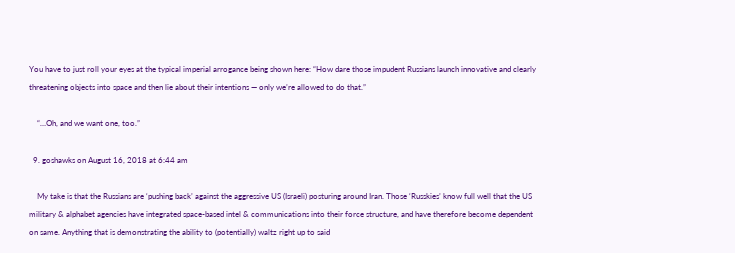You have to just roll your eyes at the typical imperial arrogance being shown here: “How dare those impudent Russians launch innovative and clearly threatening objects into space and then lie about their intentions — only we’re allowed to do that.”

    “…Oh, and we want one, too.”

  9. goshawks on August 16, 2018 at 6:44 am

    My take is that the Russians are ‘pushing back’ against the aggressive US (Israeli) posturing around Iran. Those ‘Russkies’ know full well that the US military & alphabet agencies have integrated space-based intel & communications into their force structure, and have therefore become dependent on same. Anything that is demonstrating the ability to (potentially) waltz right up to said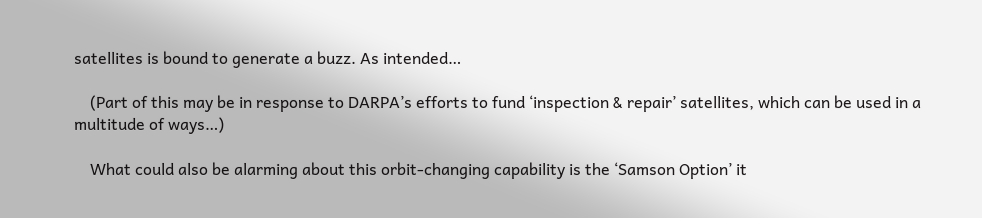satellites is bound to generate a buzz. As intended…

    (Part of this may be in response to DARPA’s efforts to fund ‘inspection & repair’ satellites, which can be used in a multitude of ways…)

    What could also be alarming about this orbit-changing capability is the ‘Samson Option’ it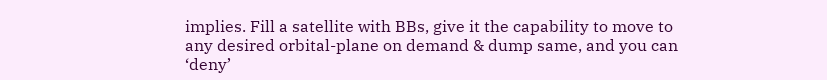implies. Fill a satellite with BBs, give it the capability to move to any desired orbital-plane on demand & dump same, and you can ‘deny’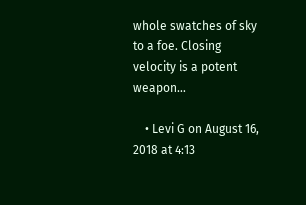whole swatches of sky to a foe. Closing velocity is a potent weapon…

    • Levi G on August 16, 2018 at 4:13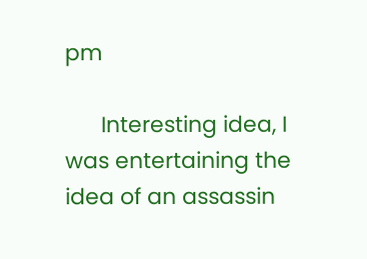pm

      Interesting idea, I was entertaining the idea of an assassin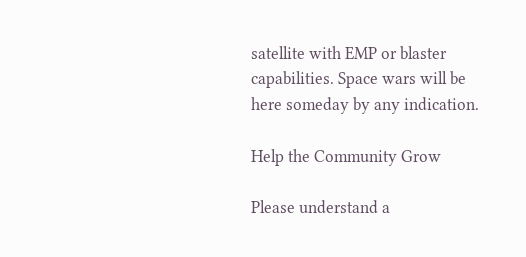satellite with EMP or blaster capabilities. Space wars will be here someday by any indication.

Help the Community Grow

Please understand a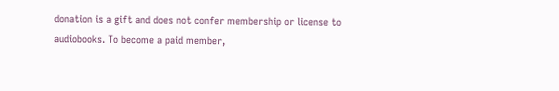donation is a gift and does not confer membership or license to audiobooks. To become a paid member,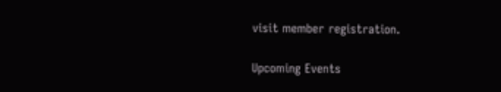visit member registration.

Upcoming Events